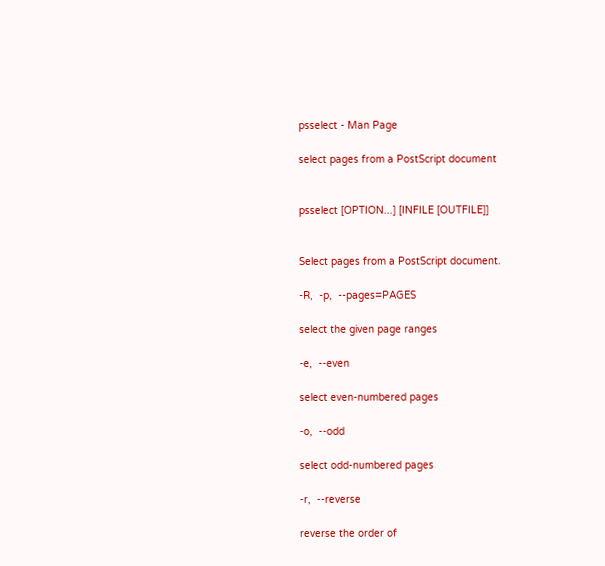psselect - Man Page

select pages from a PostScript document


psselect [OPTION...] [INFILE [OUTFILE]]


Select pages from a PostScript document.

-R,  -p,  --pages=PAGES

select the given page ranges

-e,  --even

select even-numbered pages

-o,  --odd

select odd-numbered pages

-r,  --reverse

reverse the order of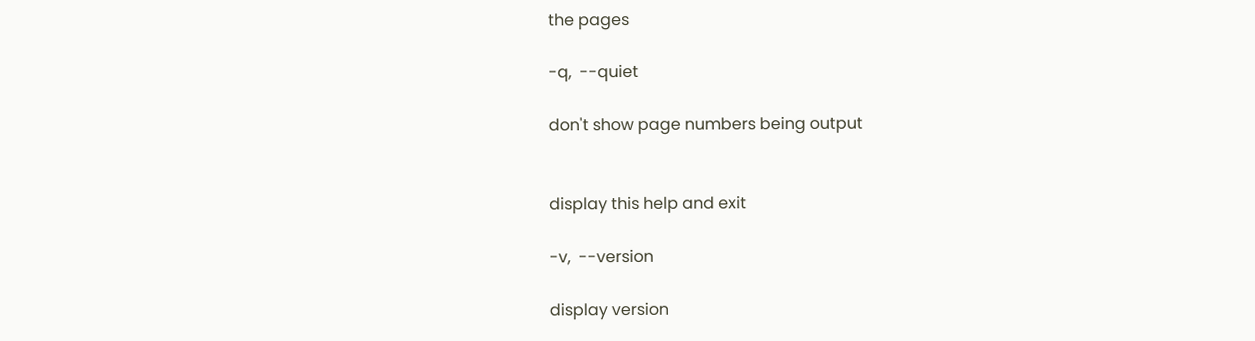the pages

-q,  --quiet

don't show page numbers being output


display this help and exit

-v,  --version

display version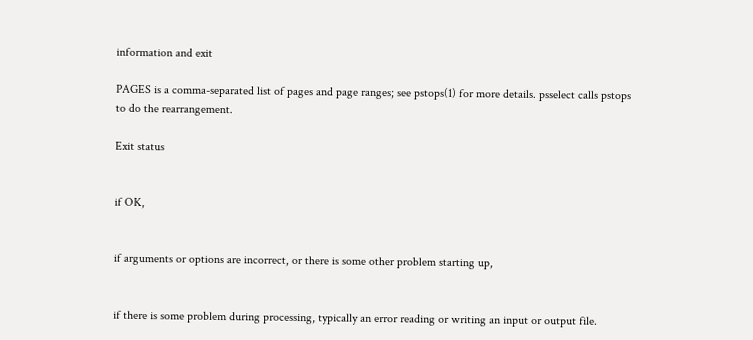information and exit

PAGES is a comma-separated list of pages and page ranges; see pstops(1) for more details. psselect calls pstops to do the rearrangement.

Exit status


if OK,


if arguments or options are incorrect, or there is some other problem starting up,


if there is some problem during processing, typically an error reading or writing an input or output file.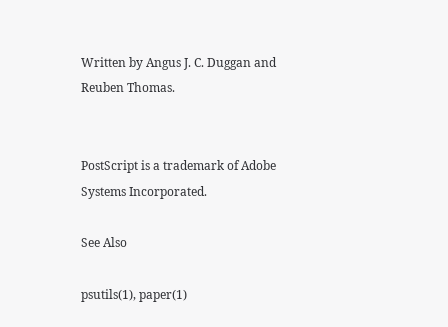Written by Angus J. C. Duggan and Reuben Thomas.


PostScript is a trademark of Adobe Systems Incorporated.

See Also

psutils(1), paper(1)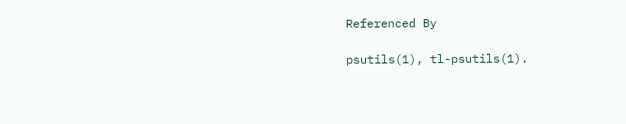Referenced By

psutils(1), tl-psutils(1).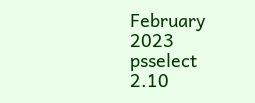February 2023 psselect 2.10